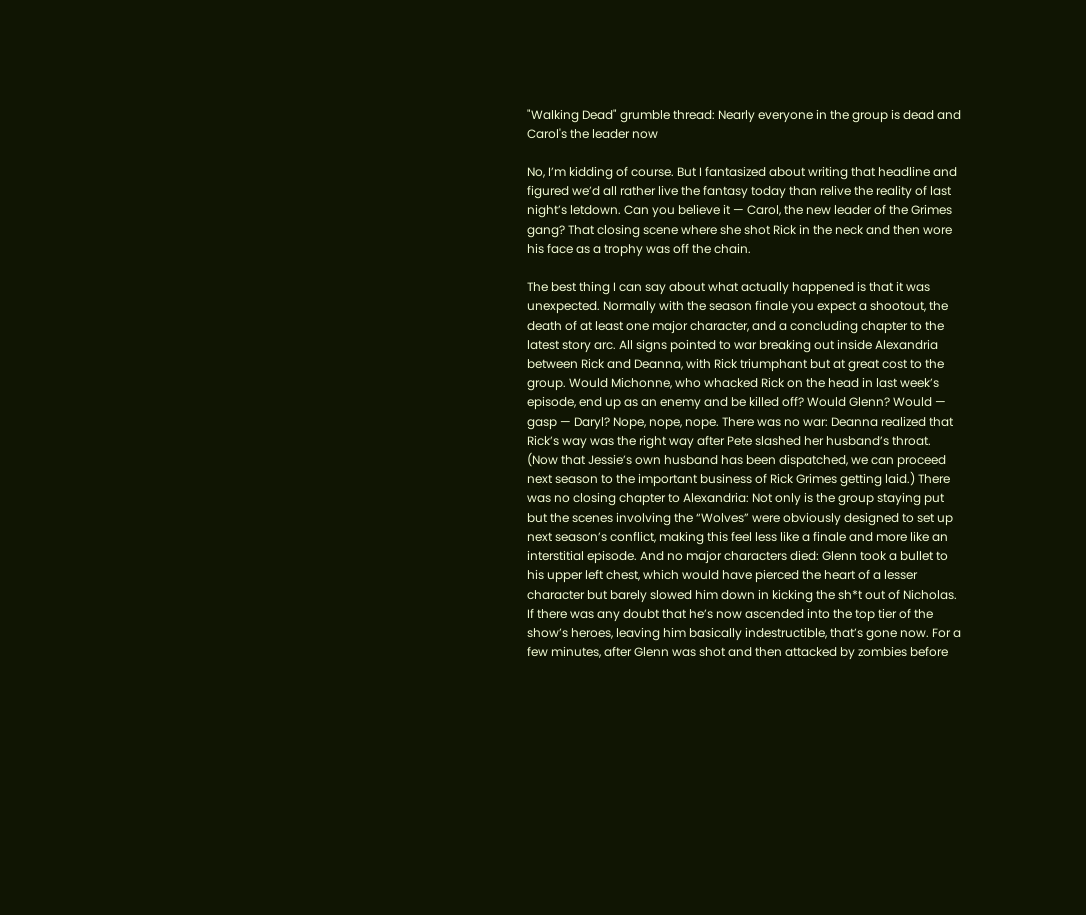"Walking Dead" grumble thread: Nearly everyone in the group is dead and Carol's the leader now

No, I’m kidding of course. But I fantasized about writing that headline and figured we’d all rather live the fantasy today than relive the reality of last night’s letdown. Can you believe it — Carol, the new leader of the Grimes gang? That closing scene where she shot Rick in the neck and then wore his face as a trophy was off the chain.

The best thing I can say about what actually happened is that it was unexpected. Normally with the season finale you expect a shootout, the death of at least one major character, and a concluding chapter to the latest story arc. All signs pointed to war breaking out inside Alexandria between Rick and Deanna, with Rick triumphant but at great cost to the group. Would Michonne, who whacked Rick on the head in last week’s episode, end up as an enemy and be killed off? Would Glenn? Would — gasp — Daryl? Nope, nope, nope. There was no war: Deanna realized that Rick’s way was the right way after Pete slashed her husband’s throat. (Now that Jessie’s own husband has been dispatched, we can proceed next season to the important business of Rick Grimes getting laid.) There was no closing chapter to Alexandria: Not only is the group staying put but the scenes involving the “Wolves” were obviously designed to set up next season’s conflict, making this feel less like a finale and more like an interstitial episode. And no major characters died: Glenn took a bullet to his upper left chest, which would have pierced the heart of a lesser character but barely slowed him down in kicking the sh*t out of Nicholas. If there was any doubt that he’s now ascended into the top tier of the show’s heroes, leaving him basically indestructible, that’s gone now. For a few minutes, after Glenn was shot and then attacked by zombies before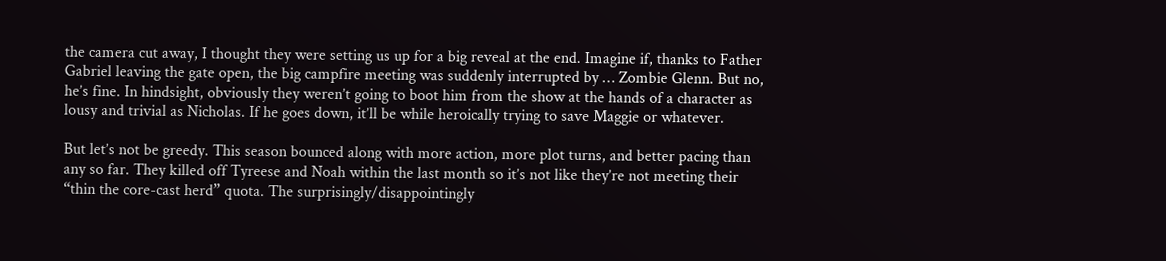the camera cut away, I thought they were setting us up for a big reveal at the end. Imagine if, thanks to Father Gabriel leaving the gate open, the big campfire meeting was suddenly interrupted by … Zombie Glenn. But no, he’s fine. In hindsight, obviously they weren’t going to boot him from the show at the hands of a character as lousy and trivial as Nicholas. If he goes down, it’ll be while heroically trying to save Maggie or whatever.

But let’s not be greedy. This season bounced along with more action, more plot turns, and better pacing than any so far. They killed off Tyreese and Noah within the last month so it’s not like they’re not meeting their “thin the core-cast herd” quota. The surprisingly/disappointingly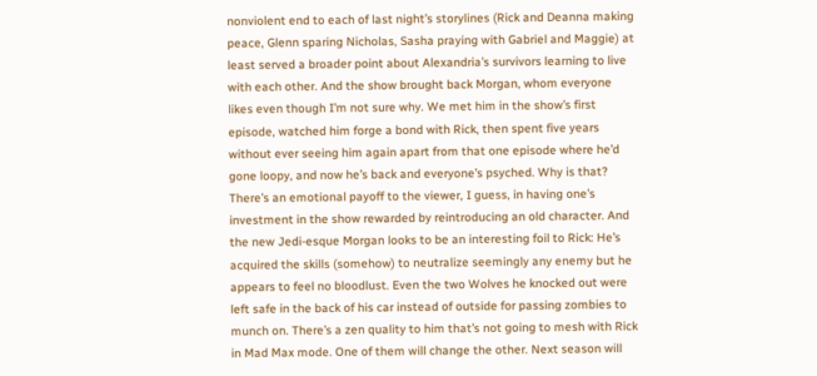nonviolent end to each of last night’s storylines (Rick and Deanna making peace, Glenn sparing Nicholas, Sasha praying with Gabriel and Maggie) at least served a broader point about Alexandria’s survivors learning to live with each other. And the show brought back Morgan, whom everyone likes even though I’m not sure why. We met him in the show’s first episode, watched him forge a bond with Rick, then spent five years without ever seeing him again apart from that one episode where he’d gone loopy, and now he’s back and everyone’s psyched. Why is that? There’s an emotional payoff to the viewer, I guess, in having one’s investment in the show rewarded by reintroducing an old character. And the new Jedi-esque Morgan looks to be an interesting foil to Rick: He’s acquired the skills (somehow) to neutralize seemingly any enemy but he appears to feel no bloodlust. Even the two Wolves he knocked out were left safe in the back of his car instead of outside for passing zombies to munch on. There’s a zen quality to him that’s not going to mesh with Rick in Mad Max mode. One of them will change the other. Next season will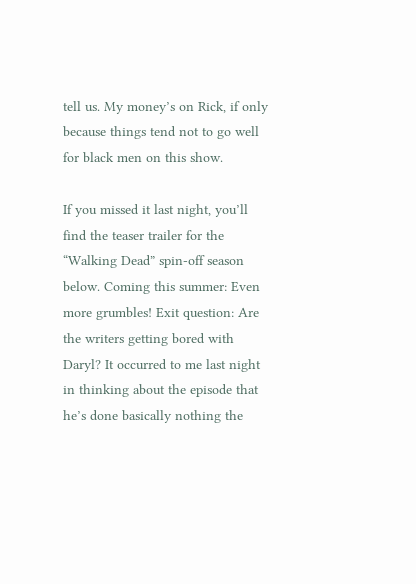tell us. My money’s on Rick, if only because things tend not to go well for black men on this show.

If you missed it last night, you’ll find the teaser trailer for the “Walking Dead” spin-off season below. Coming this summer: Even more grumbles! Exit question: Are the writers getting bored with Daryl? It occurred to me last night in thinking about the episode that he’s done basically nothing the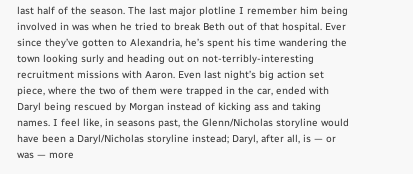last half of the season. The last major plotline I remember him being involved in was when he tried to break Beth out of that hospital. Ever since they’ve gotten to Alexandria, he’s spent his time wandering the town looking surly and heading out on not-terribly-interesting recruitment missions with Aaron. Even last night’s big action set piece, where the two of them were trapped in the car, ended with Daryl being rescued by Morgan instead of kicking ass and taking names. I feel like, in seasons past, the Glenn/Nicholas storyline would have been a Daryl/Nicholas storyline instead; Daryl, after all, is — or was — more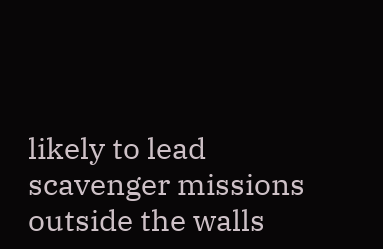likely to lead scavenger missions outside the walls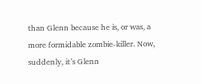than Glenn because he is, or was, a more formidable zombie-killer. Now, suddenly, it’s Glenn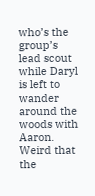who’s the group’s lead scout while Daryl is left to wander around the woods with Aaron. Weird that the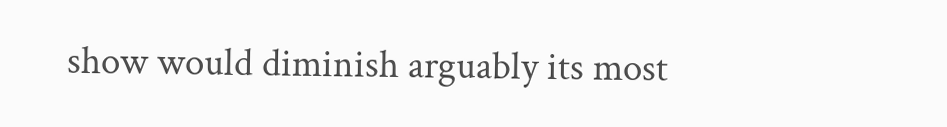show would diminish arguably its most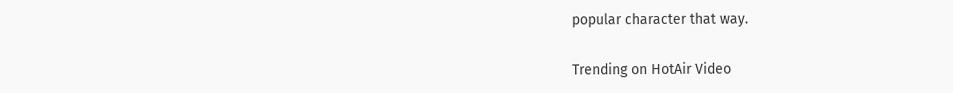popular character that way.

Trending on HotAir Video